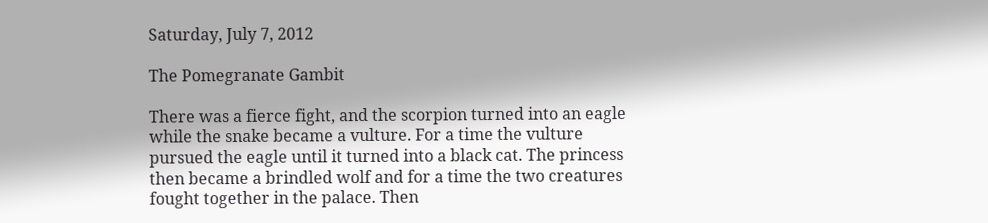Saturday, July 7, 2012

The Pomegranate Gambit

There was a fierce fight, and the scorpion turned into an eagle while the snake became a vulture. For a time the vulture pursued the eagle until it turned into a black cat. The princess then became a brindled wolf and for a time the two creatures fought together in the palace. Then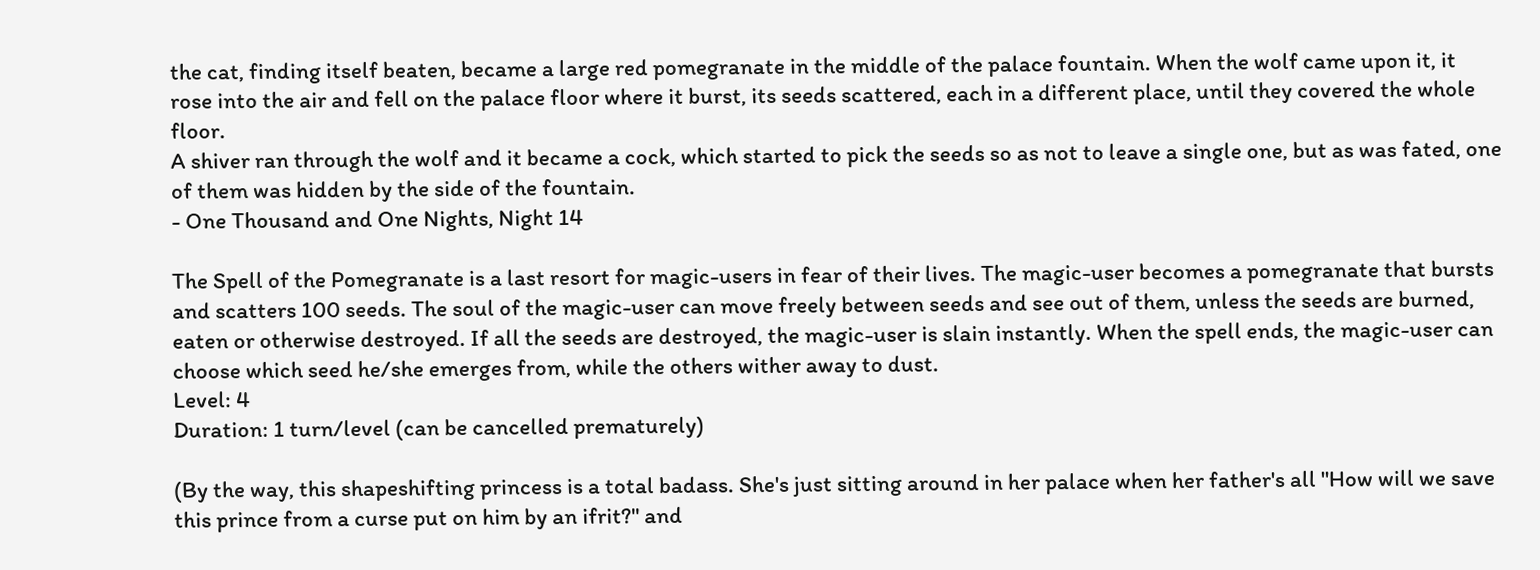the cat, finding itself beaten, became a large red pomegranate in the middle of the palace fountain. When the wolf came upon it, it rose into the air and fell on the palace floor where it burst, its seeds scattered, each in a different place, until they covered the whole floor.
A shiver ran through the wolf and it became a cock, which started to pick the seeds so as not to leave a single one, but as was fated, one of them was hidden by the side of the fountain.
- One Thousand and One Nights, Night 14

The Spell of the Pomegranate is a last resort for magic-users in fear of their lives. The magic-user becomes a pomegranate that bursts and scatters 100 seeds. The soul of the magic-user can move freely between seeds and see out of them, unless the seeds are burned, eaten or otherwise destroyed. If all the seeds are destroyed, the magic-user is slain instantly. When the spell ends, the magic-user can choose which seed he/she emerges from, while the others wither away to dust.
Level: 4
Duration: 1 turn/level (can be cancelled prematurely)

(By the way, this shapeshifting princess is a total badass. She's just sitting around in her palace when her father's all "How will we save this prince from a curse put on him by an ifrit?" and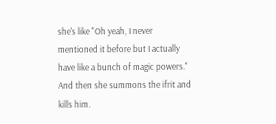she's like "Oh yeah, I never mentioned it before but I actually have like a bunch of magic powers." And then she summons the ifrit and kills him.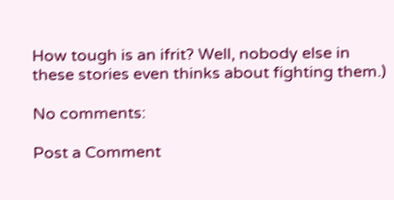How tough is an ifrit? Well, nobody else in these stories even thinks about fighting them.)

No comments:

Post a Comment